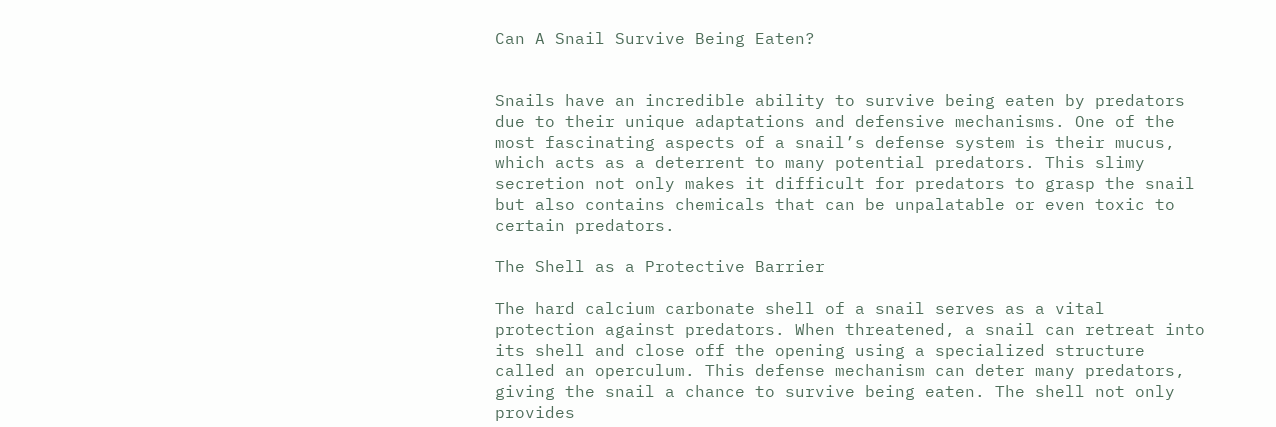Can A Snail Survive Being Eaten?


Snails have an incredible ability to survive being eaten by predators due to their unique adaptations and defensive mechanisms. One of the most fascinating aspects of a snail’s defense system is their mucus, which acts as a deterrent to many potential predators. This slimy secretion not only makes it difficult for predators to grasp the snail but also contains chemicals that can be unpalatable or even toxic to certain predators.

The Shell as a Protective Barrier

The hard calcium carbonate shell of a snail serves as a vital protection against predators. When threatened, a snail can retreat into its shell and close off the opening using a specialized structure called an operculum. This defense mechanism can deter many predators, giving the snail a chance to survive being eaten. The shell not only provides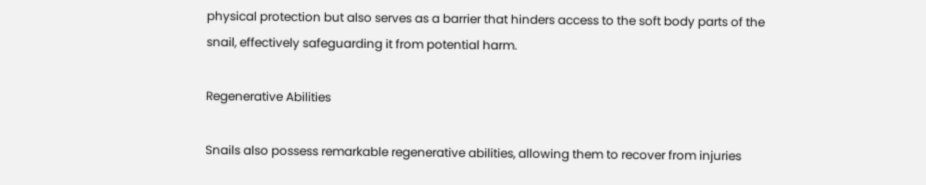physical protection but also serves as a barrier that hinders access to the soft body parts of the snail, effectively safeguarding it from potential harm.

Regenerative Abilities

Snails also possess remarkable regenerative abilities, allowing them to recover from injuries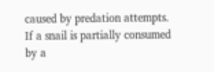caused by predation attempts. If a snail is partially consumed by a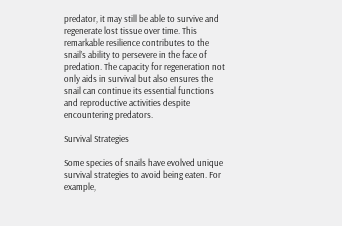predator, it may still be able to survive and regenerate lost tissue over time. This remarkable resilience contributes to the snail’s ability to persevere in the face of predation. The capacity for regeneration not only aids in survival but also ensures the snail can continue its essential functions and reproductive activities despite encountering predators.

Survival Strategies

Some species of snails have evolved unique survival strategies to avoid being eaten. For example,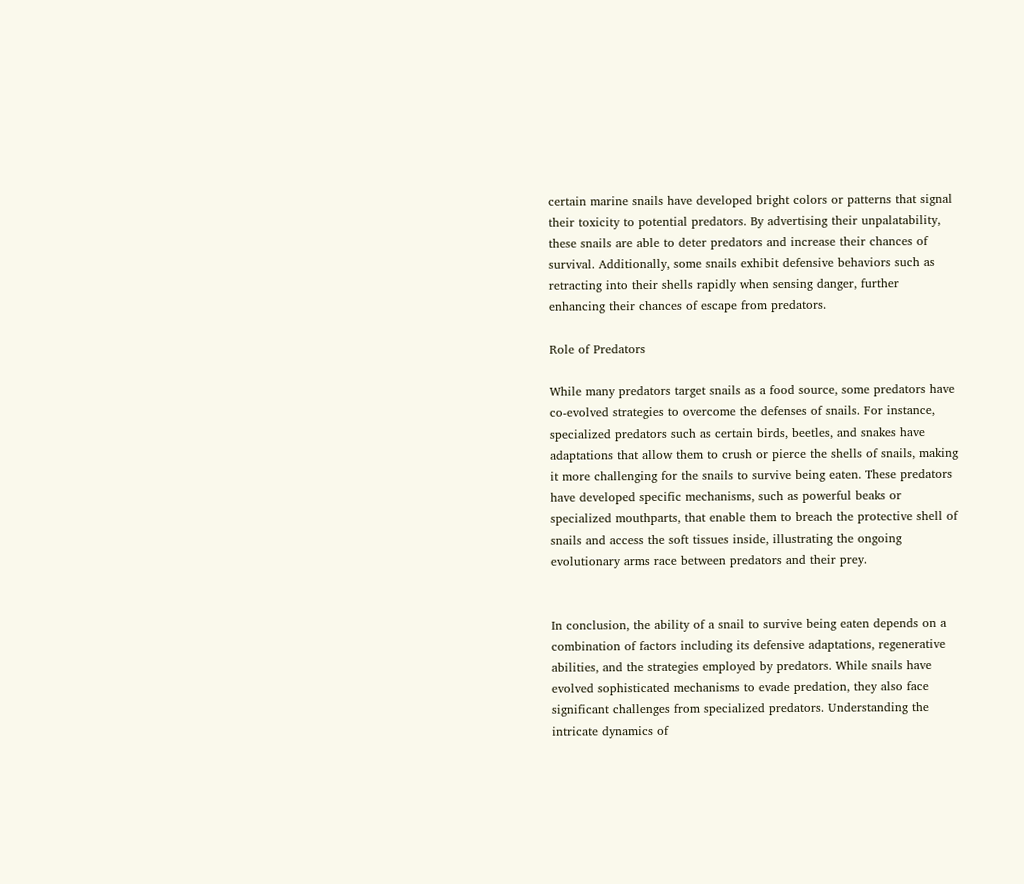certain marine snails have developed bright colors or patterns that signal their toxicity to potential predators. By advertising their unpalatability, these snails are able to deter predators and increase their chances of survival. Additionally, some snails exhibit defensive behaviors such as retracting into their shells rapidly when sensing danger, further enhancing their chances of escape from predators.

Role of Predators

While many predators target snails as a food source, some predators have co-evolved strategies to overcome the defenses of snails. For instance, specialized predators such as certain birds, beetles, and snakes have adaptations that allow them to crush or pierce the shells of snails, making it more challenging for the snails to survive being eaten. These predators have developed specific mechanisms, such as powerful beaks or specialized mouthparts, that enable them to breach the protective shell of snails and access the soft tissues inside, illustrating the ongoing evolutionary arms race between predators and their prey.


In conclusion, the ability of a snail to survive being eaten depends on a combination of factors including its defensive adaptations, regenerative abilities, and the strategies employed by predators. While snails have evolved sophisticated mechanisms to evade predation, they also face significant challenges from specialized predators. Understanding the intricate dynamics of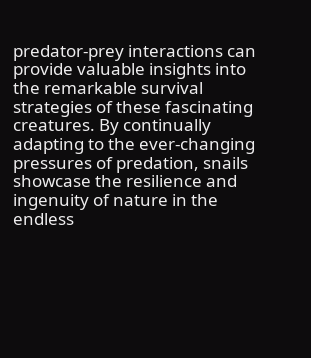predator-prey interactions can provide valuable insights into the remarkable survival strategies of these fascinating creatures. By continually adapting to the ever-changing pressures of predation, snails showcase the resilience and ingenuity of nature in the endless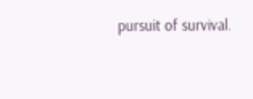pursuit of survival.